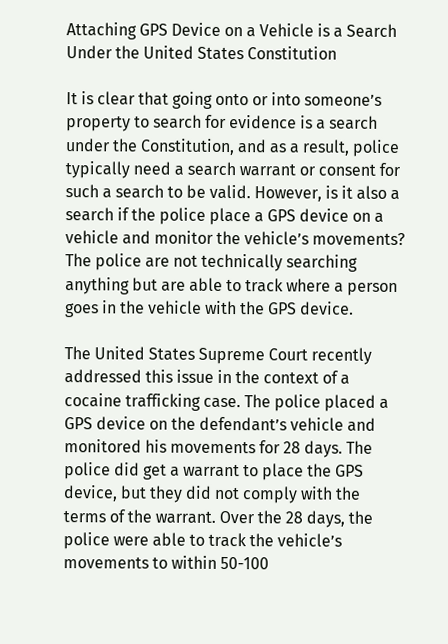Attaching GPS Device on a Vehicle is a Search Under the United States Constitution

It is clear that going onto or into someone’s property to search for evidence is a search under the Constitution, and as a result, police typically need a search warrant or consent for such a search to be valid. However, is it also a search if the police place a GPS device on a vehicle and monitor the vehicle’s movements? The police are not technically searching anything but are able to track where a person goes in the vehicle with the GPS device.

The United States Supreme Court recently addressed this issue in the context of a cocaine trafficking case. The police placed a GPS device on the defendant’s vehicle and monitored his movements for 28 days. The police did get a warrant to place the GPS device, but they did not comply with the terms of the warrant. Over the 28 days, the police were able to track the vehicle’s movements to within 50-100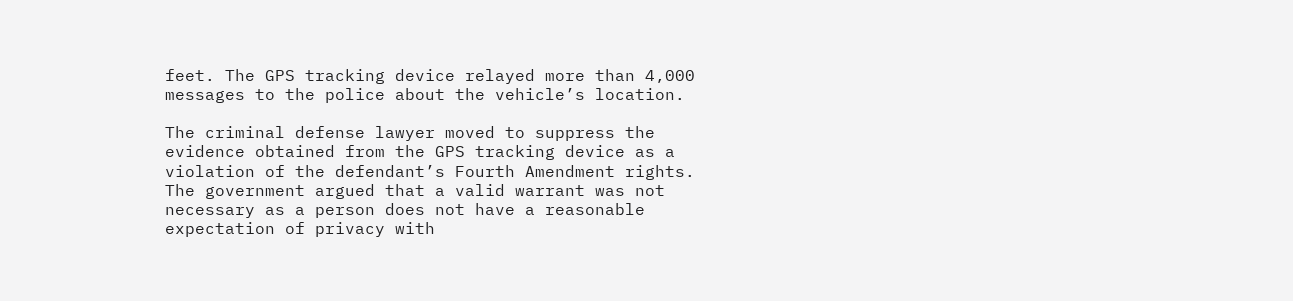feet. The GPS tracking device relayed more than 4,000 messages to the police about the vehicle’s location.

The criminal defense lawyer moved to suppress the evidence obtained from the GPS tracking device as a violation of the defendant’s Fourth Amendment rights. The government argued that a valid warrant was not necessary as a person does not have a reasonable expectation of privacy with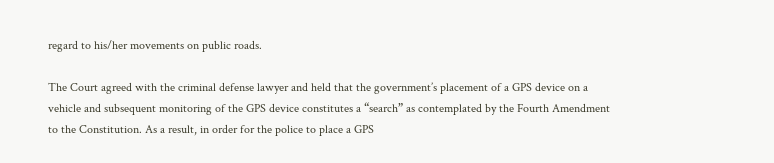regard to his/her movements on public roads.

The Court agreed with the criminal defense lawyer and held that the government’s placement of a GPS device on a vehicle and subsequent monitoring of the GPS device constitutes a “search” as contemplated by the Fourth Amendment to the Constitution. As a result, in order for the police to place a GPS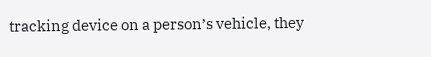tracking device on a person’s vehicle, they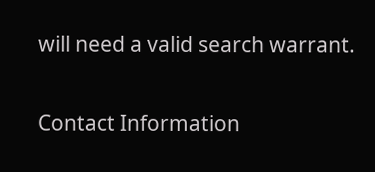will need a valid search warrant.

Contact Information